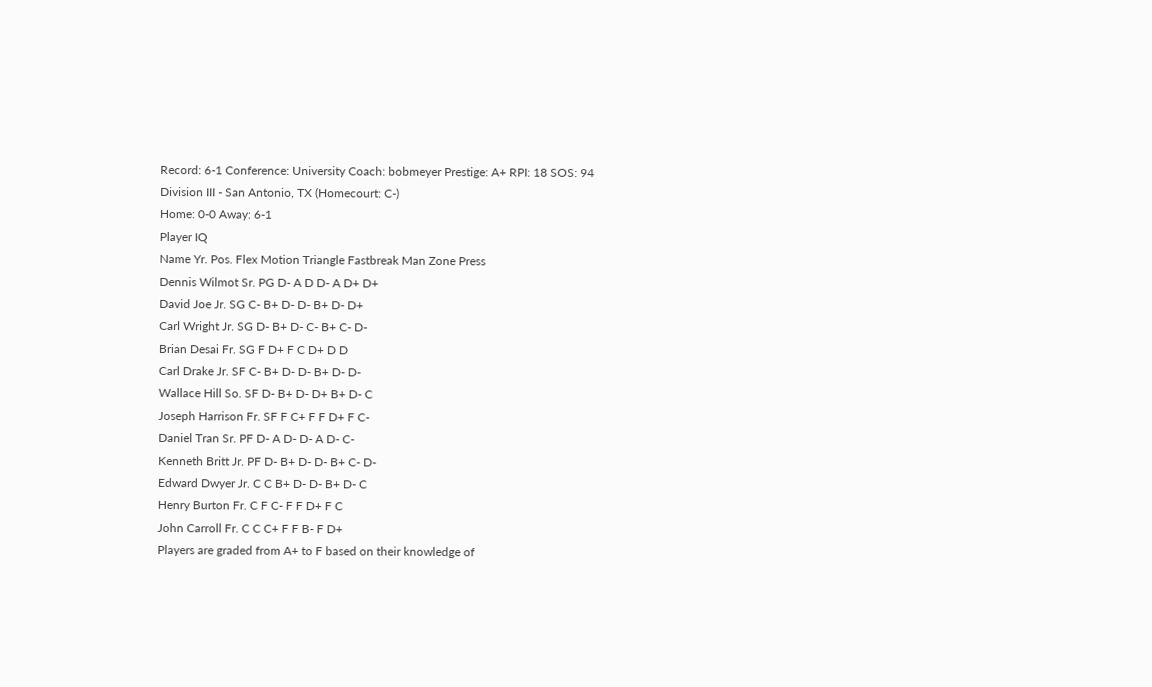Record: 6-1 Conference: University Coach: bobmeyer Prestige: A+ RPI: 18 SOS: 94
Division III - San Antonio, TX (Homecourt: C-)
Home: 0-0 Away: 6-1
Player IQ
Name Yr. Pos. Flex Motion Triangle Fastbreak Man Zone Press
Dennis Wilmot Sr. PG D- A D D- A D+ D+
David Joe Jr. SG C- B+ D- D- B+ D- D+
Carl Wright Jr. SG D- B+ D- C- B+ C- D-
Brian Desai Fr. SG F D+ F C D+ D D
Carl Drake Jr. SF C- B+ D- D- B+ D- D-
Wallace Hill So. SF D- B+ D- D+ B+ D- C
Joseph Harrison Fr. SF F C+ F F D+ F C-
Daniel Tran Sr. PF D- A D- D- A D- C-
Kenneth Britt Jr. PF D- B+ D- D- B+ C- D-
Edward Dwyer Jr. C C B+ D- D- B+ D- C
Henry Burton Fr. C F C- F F D+ F C
John Carroll Fr. C C C+ F F B- F D+
Players are graded from A+ to F based on their knowledge of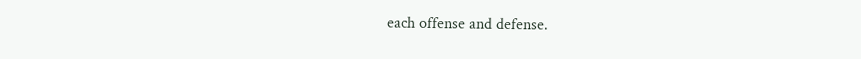each offense and defense.